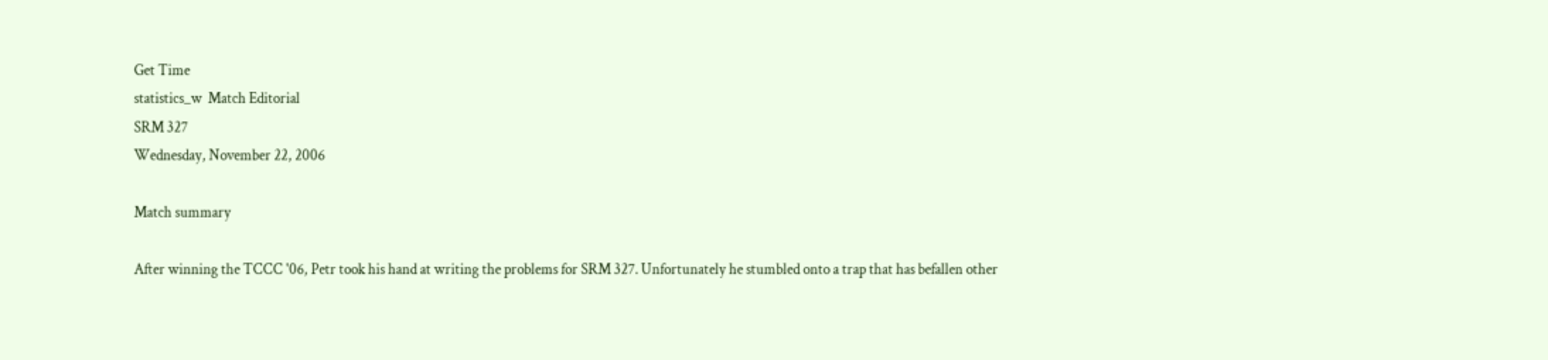Get Time
statistics_w  Match Editorial
SRM 327
Wednesday, November 22, 2006

Match summary

After winning the TCCC '06, Petr took his hand at writing the problems for SRM 327. Unfortunately he stumbled onto a trap that has befallen other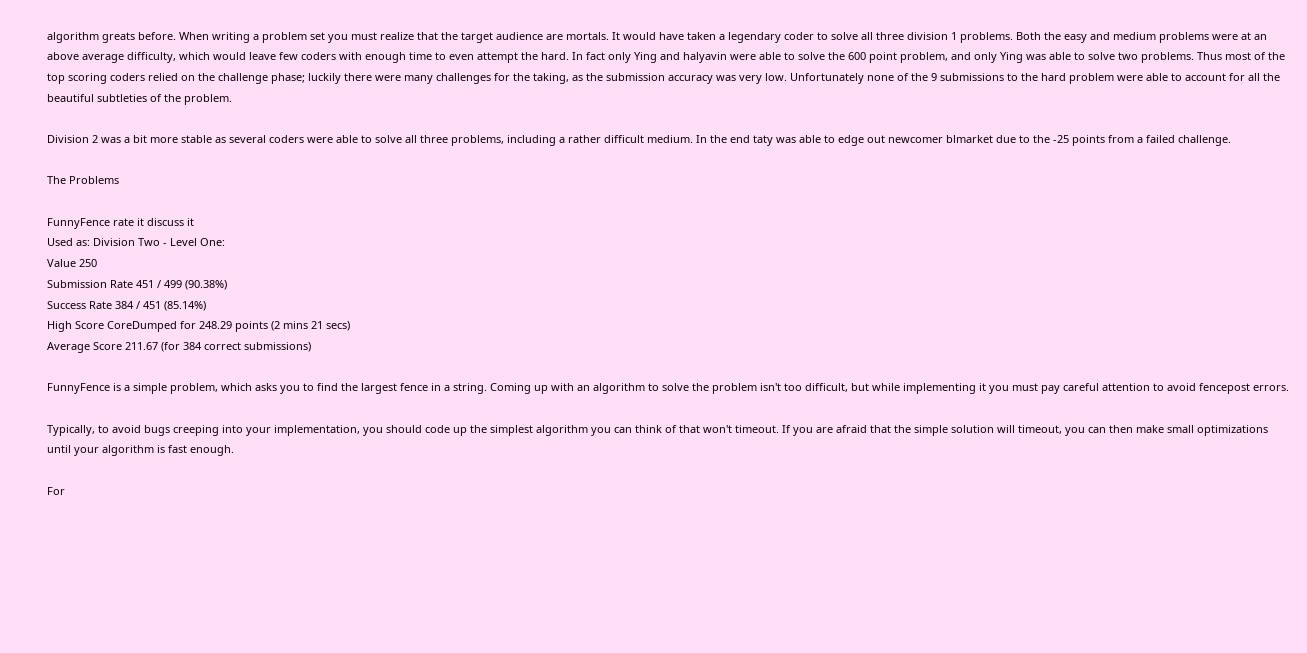algorithm greats before. When writing a problem set you must realize that the target audience are mortals. It would have taken a legendary coder to solve all three division 1 problems. Both the easy and medium problems were at an above average difficulty, which would leave few coders with enough time to even attempt the hard. In fact only Ying and halyavin were able to solve the 600 point problem, and only Ying was able to solve two problems. Thus most of the top scoring coders relied on the challenge phase; luckily there were many challenges for the taking, as the submission accuracy was very low. Unfortunately none of the 9 submissions to the hard problem were able to account for all the beautiful subtleties of the problem.

Division 2 was a bit more stable as several coders were able to solve all three problems, including a rather difficult medium. In the end taty was able to edge out newcomer blmarket due to the -25 points from a failed challenge.

The Problems

FunnyFence rate it discuss it
Used as: Division Two - Level One:
Value 250
Submission Rate 451 / 499 (90.38%)
Success Rate 384 / 451 (85.14%)
High Score CoreDumped for 248.29 points (2 mins 21 secs)
Average Score 211.67 (for 384 correct submissions)

FunnyFence is a simple problem, which asks you to find the largest fence in a string. Coming up with an algorithm to solve the problem isn't too difficult, but while implementing it you must pay careful attention to avoid fencepost errors.

Typically, to avoid bugs creeping into your implementation, you should code up the simplest algorithm you can think of that won't timeout. If you are afraid that the simple solution will timeout, you can then make small optimizations until your algorithm is fast enough.

For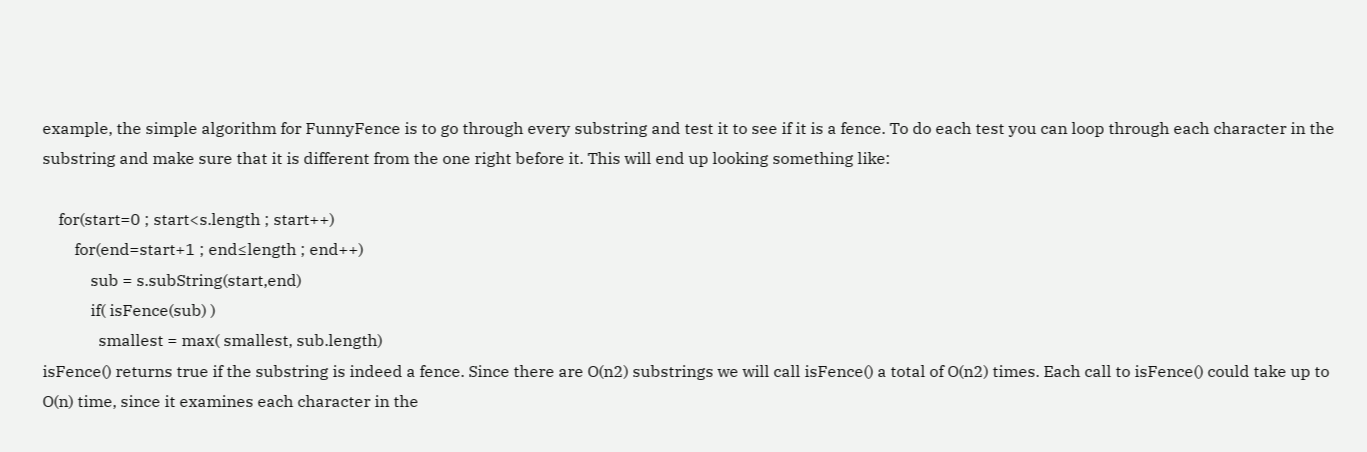example, the simple algorithm for FunnyFence is to go through every substring and test it to see if it is a fence. To do each test you can loop through each character in the substring and make sure that it is different from the one right before it. This will end up looking something like:

    for(start=0 ; start<s.length ; start++)
        for(end=start+1 ; end≤length ; end++)
            sub = s.subString(start,end)
            if( isFence(sub) )
              smallest = max( smallest, sub.length)
isFence() returns true if the substring is indeed a fence. Since there are O(n2) substrings we will call isFence() a total of O(n2) times. Each call to isFence() could take up to O(n) time, since it examines each character in the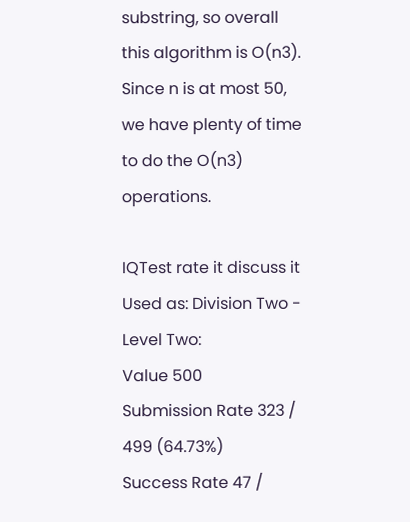substring, so overall this algorithm is O(n3). Since n is at most 50, we have plenty of time to do the O(n3) operations.

IQTest rate it discuss it
Used as: Division Two - Level Two:
Value 500
Submission Rate 323 / 499 (64.73%)
Success Rate 47 /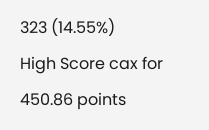323 (14.55%)
High Score cax for 450.86 points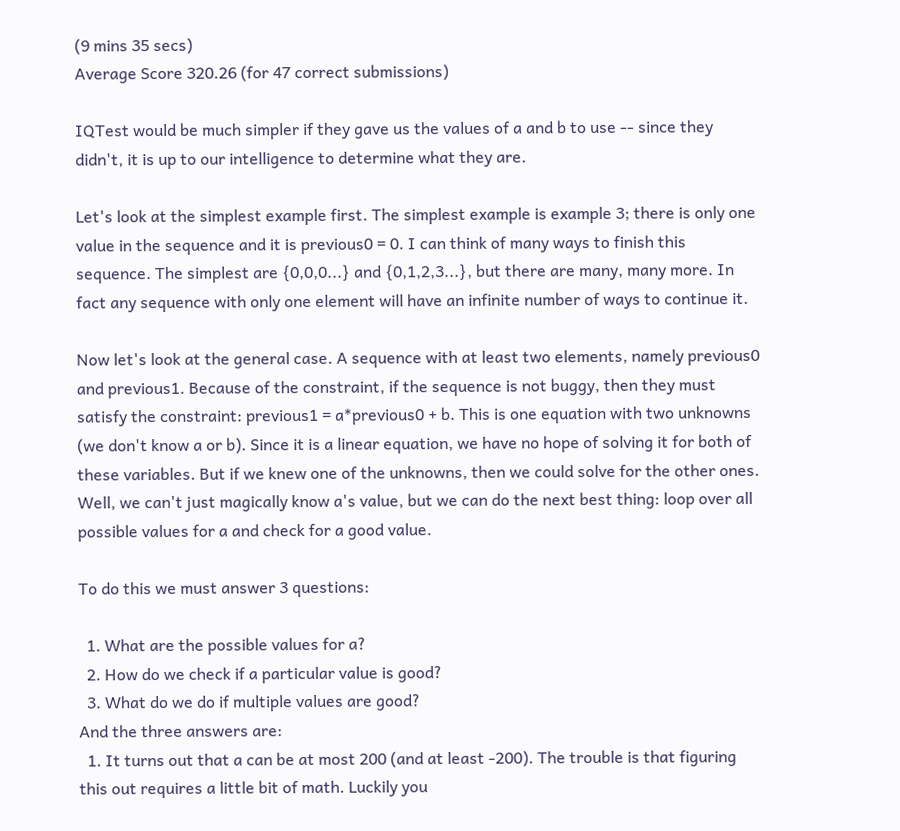(9 mins 35 secs)
Average Score 320.26 (for 47 correct submissions)

IQTest would be much simpler if they gave us the values of a and b to use -- since they didn't, it is up to our intelligence to determine what they are.

Let's look at the simplest example first. The simplest example is example 3; there is only one value in the sequence and it is previous0 = 0. I can think of many ways to finish this sequence. The simplest are {0,0,0...} and {0,1,2,3...}, but there are many, many more. In fact any sequence with only one element will have an infinite number of ways to continue it.

Now let's look at the general case. A sequence with at least two elements, namely previous0 and previous1. Because of the constraint, if the sequence is not buggy, then they must satisfy the constraint: previous1 = a*previous0 + b. This is one equation with two unknowns (we don't know a or b). Since it is a linear equation, we have no hope of solving it for both of these variables. But if we knew one of the unknowns, then we could solve for the other ones. Well, we can't just magically know a's value, but we can do the next best thing: loop over all possible values for a and check for a good value.

To do this we must answer 3 questions:

  1. What are the possible values for a?
  2. How do we check if a particular value is good?
  3. What do we do if multiple values are good?
And the three answers are:
  1. It turns out that a can be at most 200 (and at least -200). The trouble is that figuring this out requires a little bit of math. Luckily you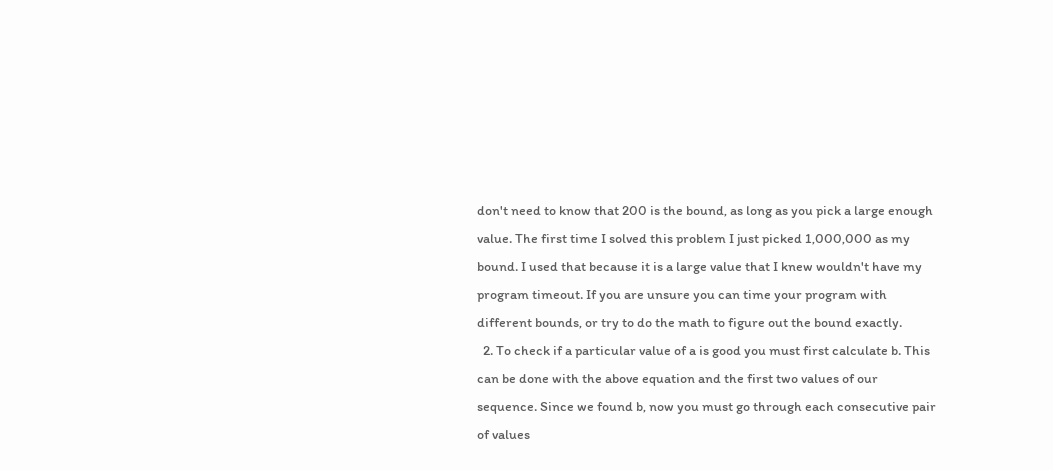don't need to know that 200 is the bound, as long as you pick a large enough value. The first time I solved this problem I just picked 1,000,000 as my bound. I used that because it is a large value that I knew wouldn't have my program timeout. If you are unsure you can time your program with different bounds, or try to do the math to figure out the bound exactly.
  2. To check if a particular value of a is good you must first calculate b. This can be done with the above equation and the first two values of our sequence. Since we found b, now you must go through each consecutive pair of values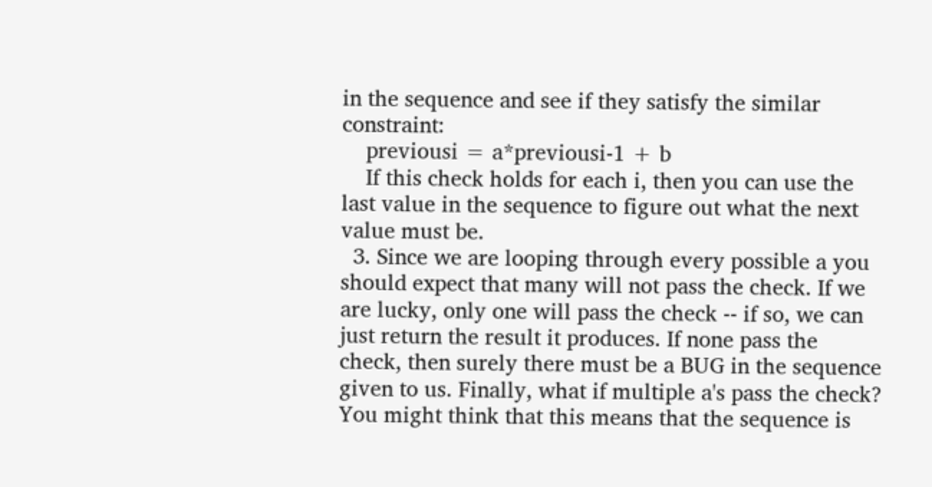in the sequence and see if they satisfy the similar constraint:
    previousi = a*previousi-1 + b
    If this check holds for each i, then you can use the last value in the sequence to figure out what the next value must be.
  3. Since we are looping through every possible a you should expect that many will not pass the check. If we are lucky, only one will pass the check -- if so, we can just return the result it produces. If none pass the check, then surely there must be a BUG in the sequence given to us. Finally, what if multiple a's pass the check? You might think that this means that the sequence is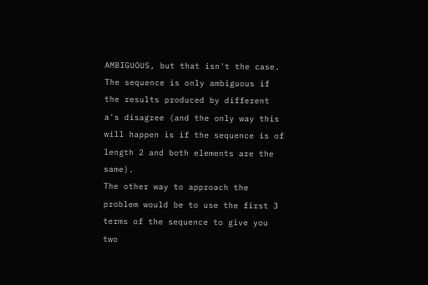AMBIGUOUS, but that isn't the case. The sequence is only ambiguous if the results produced by different a's disagree (and the only way this will happen is if the sequence is of length 2 and both elements are the same).
The other way to approach the problem would be to use the first 3 terms of the sequence to give you two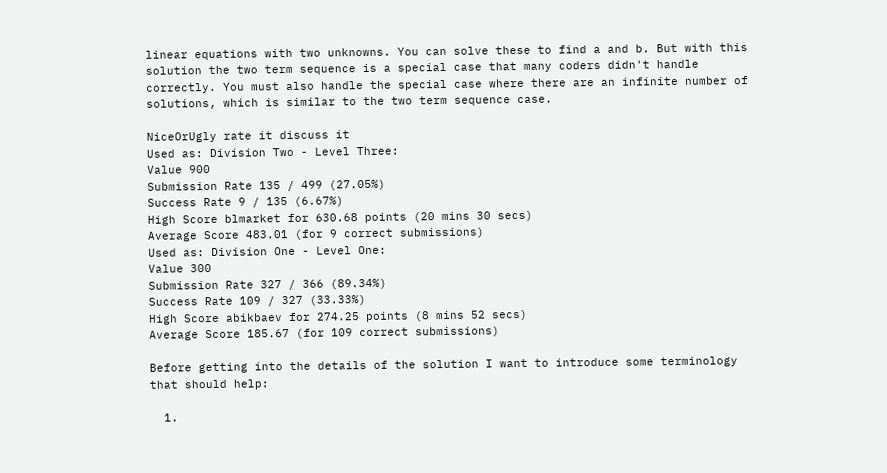linear equations with two unknowns. You can solve these to find a and b. But with this solution the two term sequence is a special case that many coders didn't handle correctly. You must also handle the special case where there are an infinite number of solutions, which is similar to the two term sequence case.

NiceOrUgly rate it discuss it
Used as: Division Two - Level Three:
Value 900
Submission Rate 135 / 499 (27.05%)
Success Rate 9 / 135 (6.67%)
High Score blmarket for 630.68 points (20 mins 30 secs)
Average Score 483.01 (for 9 correct submissions)
Used as: Division One - Level One:
Value 300
Submission Rate 327 / 366 (89.34%)
Success Rate 109 / 327 (33.33%)
High Score abikbaev for 274.25 points (8 mins 52 secs)
Average Score 185.67 (for 109 correct submissions)

Before getting into the details of the solution I want to introduce some terminology that should help:

  1.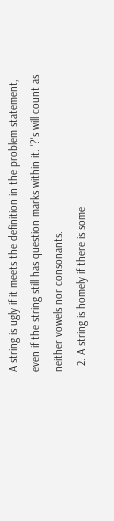A string is ugly if it meets the definition in the problem statement, even if the string still has question marks within it. '?'s will count as neither vowels nor consonants.
  2. A string is homely if there is some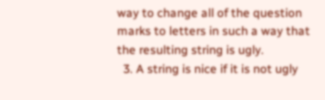way to change all of the question marks to letters in such a way that the resulting string is ugly.
  3. A string is nice if it is not ugly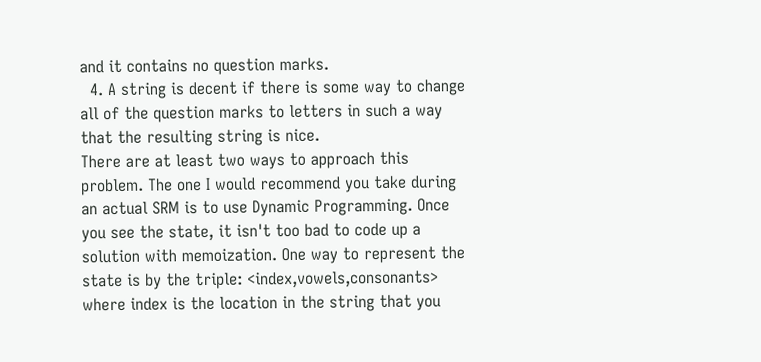and it contains no question marks.
  4. A string is decent if there is some way to change all of the question marks to letters in such a way that the resulting string is nice.
There are at least two ways to approach this problem. The one I would recommend you take during an actual SRM is to use Dynamic Programming. Once you see the state, it isn't too bad to code up a solution with memoization. One way to represent the state is by the triple: <index,vowels,consonants> where index is the location in the string that you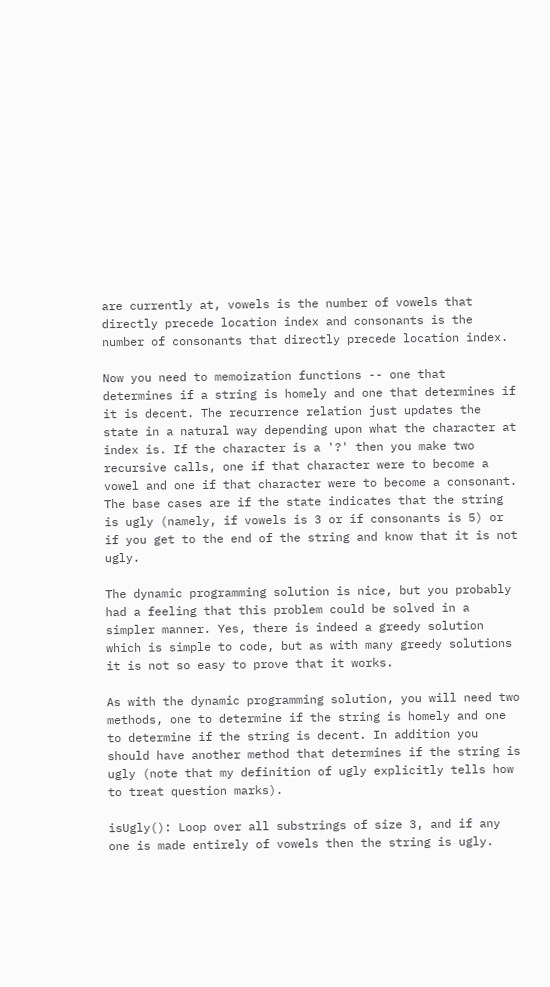are currently at, vowels is the number of vowels that directly precede location index and consonants is the number of consonants that directly precede location index.

Now you need to memoization functions -- one that determines if a string is homely and one that determines if it is decent. The recurrence relation just updates the state in a natural way depending upon what the character at index is. If the character is a '?' then you make two recursive calls, one if that character were to become a vowel and one if that character were to become a consonant. The base cases are if the state indicates that the string is ugly (namely, if vowels is 3 or if consonants is 5) or if you get to the end of the string and know that it is not ugly.

The dynamic programming solution is nice, but you probably had a feeling that this problem could be solved in a simpler manner. Yes, there is indeed a greedy solution which is simple to code, but as with many greedy solutions it is not so easy to prove that it works.

As with the dynamic programming solution, you will need two methods, one to determine if the string is homely and one to determine if the string is decent. In addition you should have another method that determines if the string is ugly (note that my definition of ugly explicitly tells how to treat question marks).

isUgly(): Loop over all substrings of size 3, and if any one is made entirely of vowels then the string is ugly.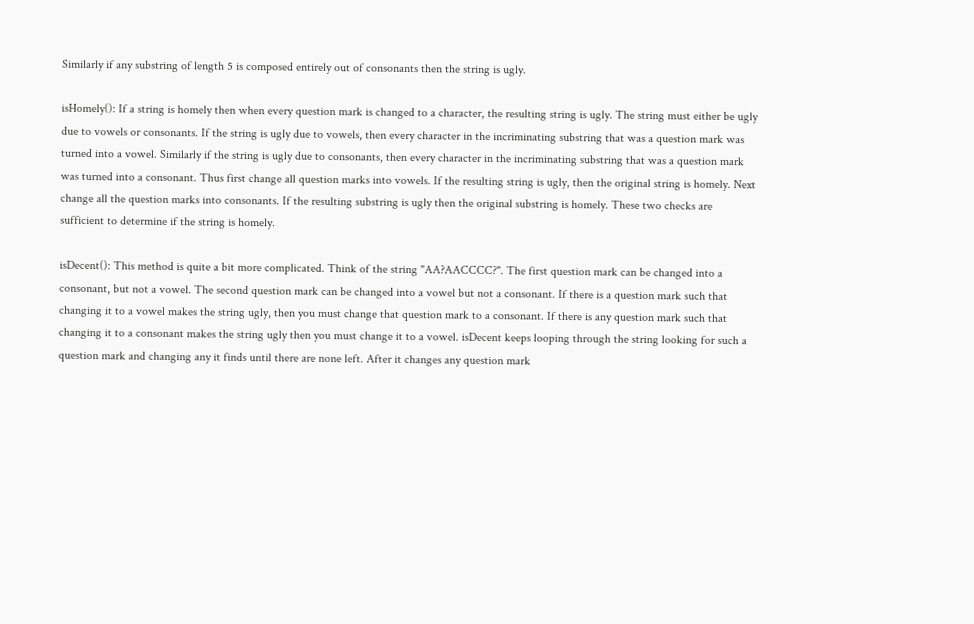Similarly if any substring of length 5 is composed entirely out of consonants then the string is ugly.

isHomely(): If a string is homely then when every question mark is changed to a character, the resulting string is ugly. The string must either be ugly due to vowels or consonants. If the string is ugly due to vowels, then every character in the incriminating substring that was a question mark was turned into a vowel. Similarly if the string is ugly due to consonants, then every character in the incriminating substring that was a question mark was turned into a consonant. Thus first change all question marks into vowels. If the resulting string is ugly, then the original string is homely. Next change all the question marks into consonants. If the resulting substring is ugly then the original substring is homely. These two checks are sufficient to determine if the string is homely.

isDecent(): This method is quite a bit more complicated. Think of the string "AA?AACCCC?". The first question mark can be changed into a consonant, but not a vowel. The second question mark can be changed into a vowel but not a consonant. If there is a question mark such that changing it to a vowel makes the string ugly, then you must change that question mark to a consonant. If there is any question mark such that changing it to a consonant makes the string ugly then you must change it to a vowel. isDecent keeps looping through the string looking for such a question mark and changing any it finds until there are none left. After it changes any question mark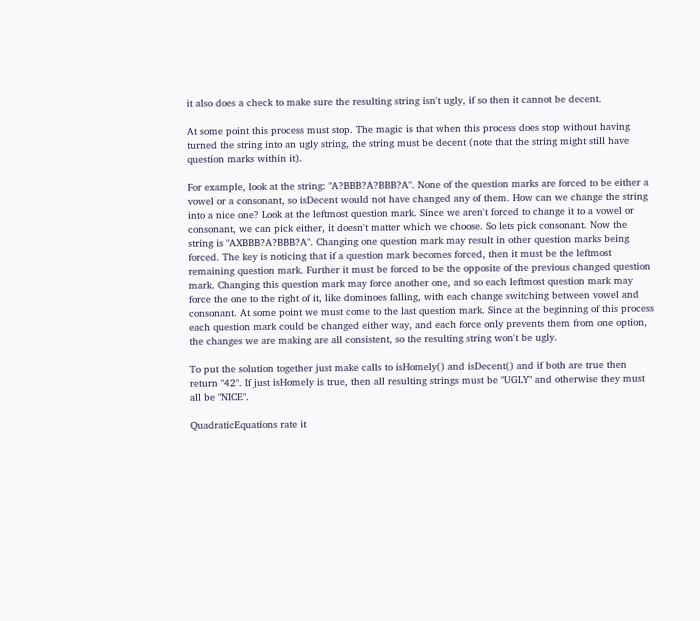it also does a check to make sure the resulting string isn't ugly, if so then it cannot be decent.

At some point this process must stop. The magic is that when this process does stop without having turned the string into an ugly string, the string must be decent (note that the string might still have question marks within it).

For example, look at the string: "A?BBB?A?BBB?A". None of the question marks are forced to be either a vowel or a consonant, so isDecent would not have changed any of them. How can we change the string into a nice one? Look at the leftmost question mark. Since we aren't forced to change it to a vowel or consonant, we can pick either, it doesn't matter which we choose. So lets pick consonant. Now the string is "AXBBB?A?BBB?A". Changing one question mark may result in other question marks being forced. The key is noticing that if a question mark becomes forced, then it must be the leftmost remaining question mark. Further it must be forced to be the opposite of the previous changed question mark. Changing this question mark may force another one, and so each leftmost question mark may force the one to the right of it, like dominoes falling, with each change switching between vowel and consonant. At some point we must come to the last question mark. Since at the beginning of this process each question mark could be changed either way, and each force only prevents them from one option, the changes we are making are all consistent, so the resulting string won't be ugly.

To put the solution together just make calls to isHomely() and isDecent() and if both are true then return "42". If just isHomely is true, then all resulting strings must be "UGLY" and otherwise they must all be "NICE".

QuadraticEquations rate it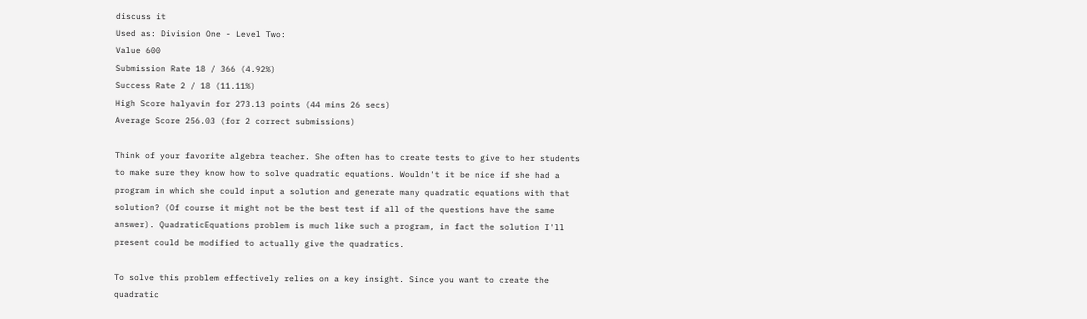discuss it
Used as: Division One - Level Two:
Value 600
Submission Rate 18 / 366 (4.92%)
Success Rate 2 / 18 (11.11%)
High Score halyavin for 273.13 points (44 mins 26 secs)
Average Score 256.03 (for 2 correct submissions)

Think of your favorite algebra teacher. She often has to create tests to give to her students to make sure they know how to solve quadratic equations. Wouldn't it be nice if she had a program in which she could input a solution and generate many quadratic equations with that solution? (Of course it might not be the best test if all of the questions have the same answer). QuadraticEquations problem is much like such a program, in fact the solution I'll present could be modified to actually give the quadratics.

To solve this problem effectively relies on a key insight. Since you want to create the quadratic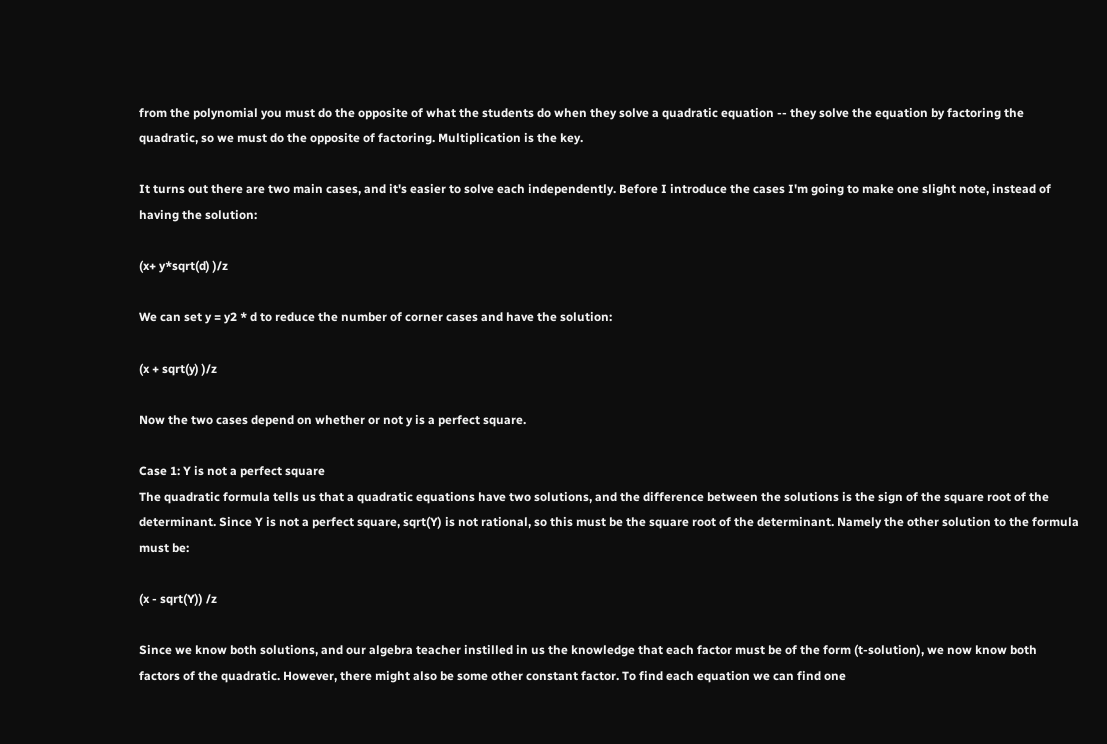from the polynomial you must do the opposite of what the students do when they solve a quadratic equation -- they solve the equation by factoring the quadratic, so we must do the opposite of factoring. Multiplication is the key.

It turns out there are two main cases, and it's easier to solve each independently. Before I introduce the cases I'm going to make one slight note, instead of having the solution:

(x+ y*sqrt(d) )/z

We can set y = y2 * d to reduce the number of corner cases and have the solution:

(x + sqrt(y) )/z

Now the two cases depend on whether or not y is a perfect square.

Case 1: Y is not a perfect square
The quadratic formula tells us that a quadratic equations have two solutions, and the difference between the solutions is the sign of the square root of the determinant. Since Y is not a perfect square, sqrt(Y) is not rational, so this must be the square root of the determinant. Namely the other solution to the formula must be:

(x - sqrt(Y)) /z

Since we know both solutions, and our algebra teacher instilled in us the knowledge that each factor must be of the form (t-solution), we now know both factors of the quadratic. However, there might also be some other constant factor. To find each equation we can find one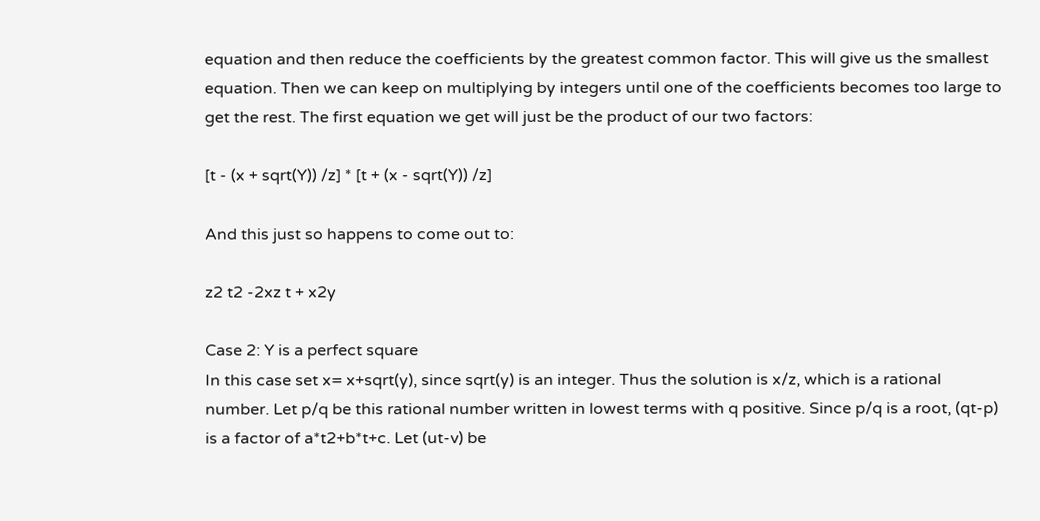equation and then reduce the coefficients by the greatest common factor. This will give us the smallest equation. Then we can keep on multiplying by integers until one of the coefficients becomes too large to get the rest. The first equation we get will just be the product of our two factors:

[t - (x + sqrt(Y)) /z] * [t + (x - sqrt(Y)) /z]

And this just so happens to come out to:

z2 t2 -2xz t + x2y

Case 2: Y is a perfect square
In this case set x= x+sqrt(y), since sqrt(y) is an integer. Thus the solution is x/z, which is a rational number. Let p/q be this rational number written in lowest terms with q positive. Since p/q is a root, (qt-p) is a factor of a*t2+b*t+c. Let (ut-v) be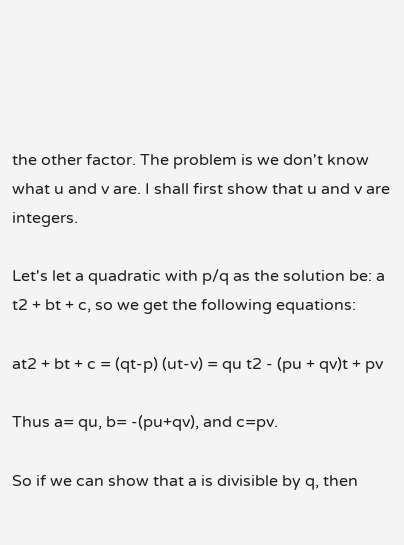the other factor. The problem is we don't know what u and v are. I shall first show that u and v are integers.

Let's let a quadratic with p/q as the solution be: a t2 + bt + c, so we get the following equations:

at2 + bt + c = (qt-p) (ut-v) = qu t2 - (pu + qv)t + pv

Thus a= qu, b= -(pu+qv), and c=pv.

So if we can show that a is divisible by q, then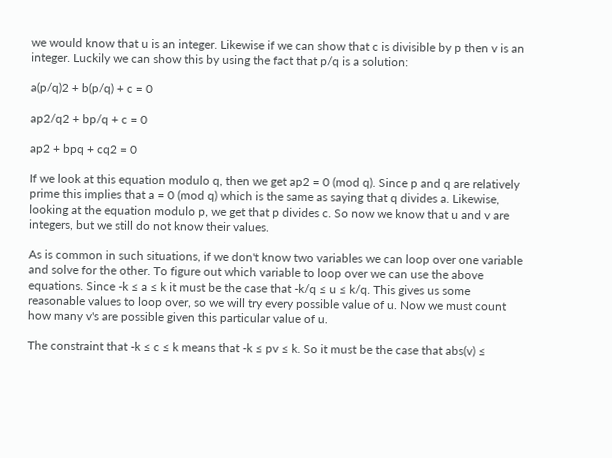we would know that u is an integer. Likewise if we can show that c is divisible by p then v is an integer. Luckily we can show this by using the fact that p/q is a solution:

a(p/q)2 + b(p/q) + c = 0

ap2/q2 + bp/q + c = 0

ap2 + bpq + cq2 = 0

If we look at this equation modulo q, then we get ap2 = 0 (mod q). Since p and q are relatively prime this implies that a = 0 (mod q) which is the same as saying that q divides a. Likewise, looking at the equation modulo p, we get that p divides c. So now we know that u and v are integers, but we still do not know their values.

As is common in such situations, if we don't know two variables we can loop over one variable and solve for the other. To figure out which variable to loop over we can use the above equations. Since -k ≤ a ≤ k it must be the case that -k/q ≤ u ≤ k/q. This gives us some reasonable values to loop over, so we will try every possible value of u. Now we must count how many v's are possible given this particular value of u.

The constraint that -k ≤ c ≤ k means that -k ≤ pv ≤ k. So it must be the case that abs(v) ≤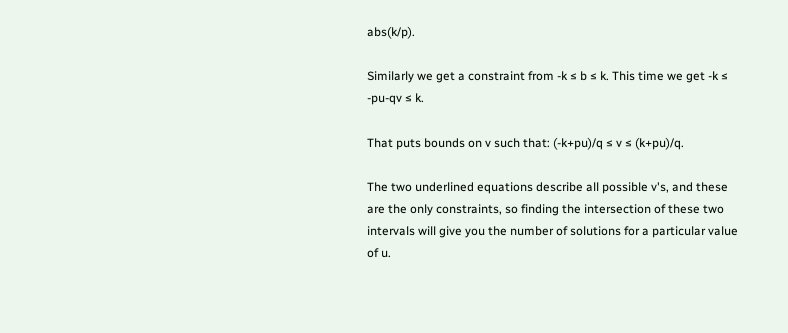abs(k/p).

Similarly we get a constraint from -k ≤ b ≤ k. This time we get -k ≤ -pu-qv ≤ k.

That puts bounds on v such that: (-k+pu)/q ≤ v ≤ (k+pu)/q.

The two underlined equations describe all possible v's, and these are the only constraints, so finding the intersection of these two intervals will give you the number of solutions for a particular value of u.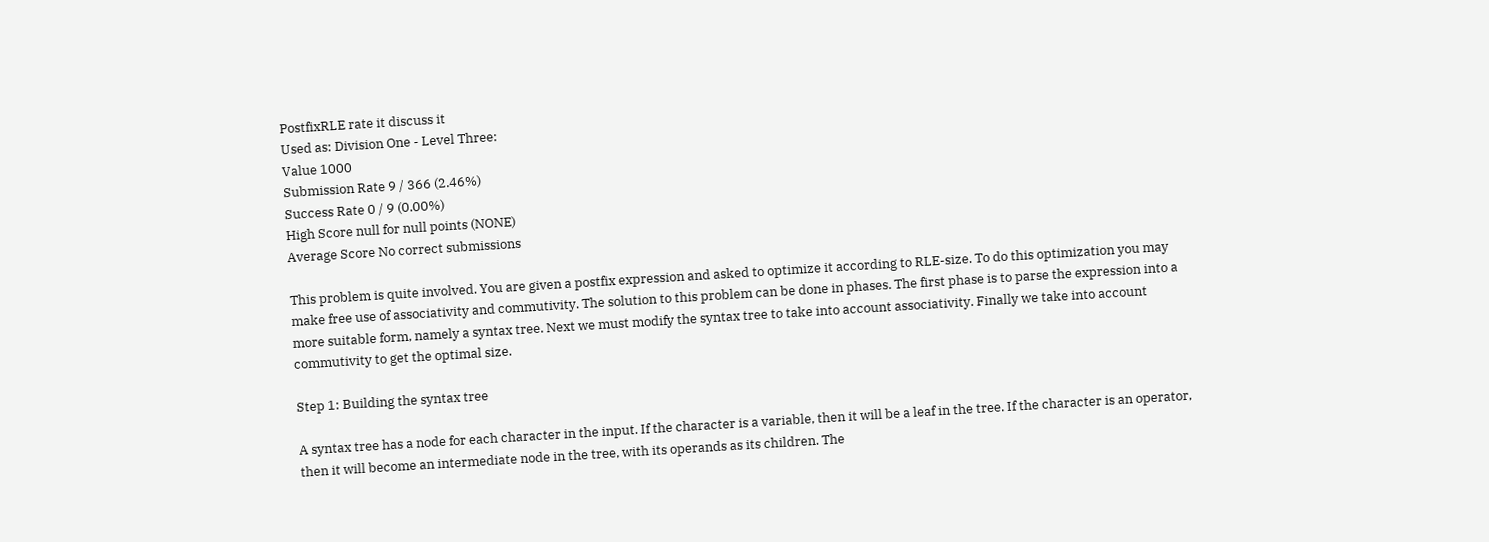PostfixRLE rate it discuss it
Used as: Division One - Level Three:
Value 1000
Submission Rate 9 / 366 (2.46%)
Success Rate 0 / 9 (0.00%)
High Score null for null points (NONE)
Average Score No correct submissions

This problem is quite involved. You are given a postfix expression and asked to optimize it according to RLE-size. To do this optimization you may make free use of associativity and commutivity. The solution to this problem can be done in phases. The first phase is to parse the expression into a more suitable form, namely a syntax tree. Next we must modify the syntax tree to take into account associativity. Finally we take into account commutivity to get the optimal size.

Step 1: Building the syntax tree

A syntax tree has a node for each character in the input. If the character is a variable, then it will be a leaf in the tree. If the character is an operator, then it will become an intermediate node in the tree, with its operands as its children. The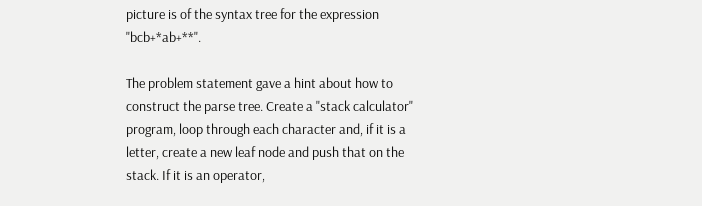picture is of the syntax tree for the expression "bcb+*ab+**".

The problem statement gave a hint about how to construct the parse tree. Create a "stack calculator" program, loop through each character and, if it is a letter, create a new leaf node and push that on the stack. If it is an operator,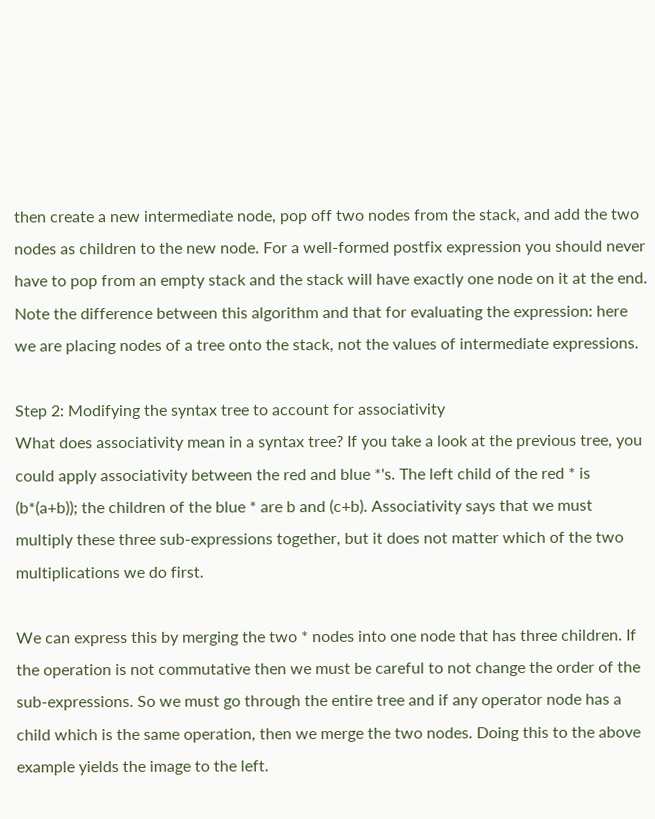then create a new intermediate node, pop off two nodes from the stack, and add the two nodes as children to the new node. For a well-formed postfix expression you should never have to pop from an empty stack and the stack will have exactly one node on it at the end. Note the difference between this algorithm and that for evaluating the expression: here we are placing nodes of a tree onto the stack, not the values of intermediate expressions.

Step 2: Modifying the syntax tree to account for associativity
What does associativity mean in a syntax tree? If you take a look at the previous tree, you could apply associativity between the red and blue *'s. The left child of the red * is (b*(a+b)); the children of the blue * are b and (c+b). Associativity says that we must multiply these three sub-expressions together, but it does not matter which of the two multiplications we do first.

We can express this by merging the two * nodes into one node that has three children. If the operation is not commutative then we must be careful to not change the order of the sub-expressions. So we must go through the entire tree and if any operator node has a child which is the same operation, then we merge the two nodes. Doing this to the above example yields the image to the left.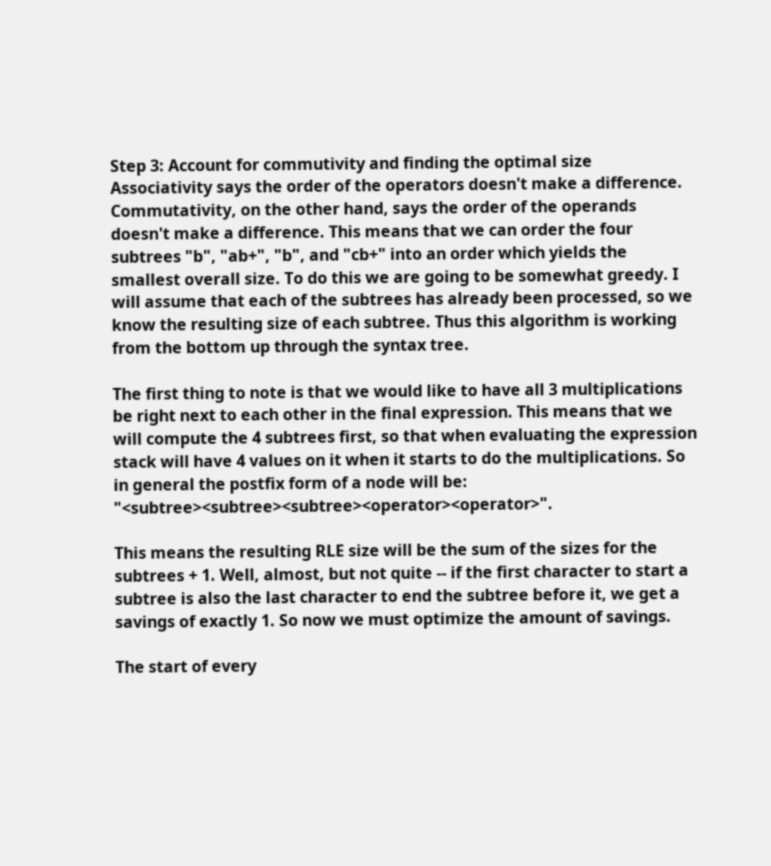Step 3: Account for commutivity and finding the optimal size
Associativity says the order of the operators doesn't make a difference. Commutativity, on the other hand, says the order of the operands doesn't make a difference. This means that we can order the four subtrees "b", "ab+", "b", and "cb+" into an order which yields the smallest overall size. To do this we are going to be somewhat greedy. I will assume that each of the subtrees has already been processed, so we know the resulting size of each subtree. Thus this algorithm is working from the bottom up through the syntax tree.

The first thing to note is that we would like to have all 3 multiplications be right next to each other in the final expression. This means that we will compute the 4 subtrees first, so that when evaluating the expression stack will have 4 values on it when it starts to do the multiplications. So in general the postfix form of a node will be: "<subtree><subtree><subtree><operator><operator>".

This means the resulting RLE size will be the sum of the sizes for the subtrees + 1. Well, almost, but not quite -- if the first character to start a subtree is also the last character to end the subtree before it, we get a savings of exactly 1. So now we must optimize the amount of savings.

The start of every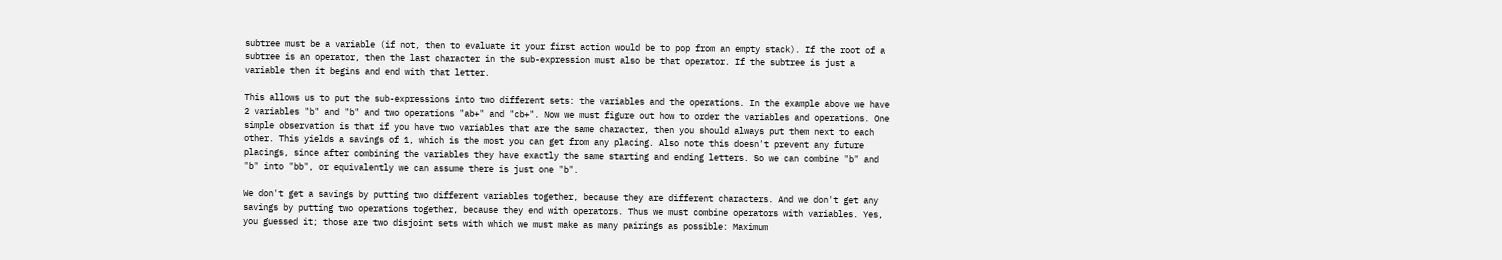subtree must be a variable (if not, then to evaluate it your first action would be to pop from an empty stack). If the root of a subtree is an operator, then the last character in the sub-expression must also be that operator. If the subtree is just a variable then it begins and end with that letter.

This allows us to put the sub-expressions into two different sets: the variables and the operations. In the example above we have 2 variables "b" and "b" and two operations "ab+" and "cb+". Now we must figure out how to order the variables and operations. One simple observation is that if you have two variables that are the same character, then you should always put them next to each other. This yields a savings of 1, which is the most you can get from any placing. Also note this doesn't prevent any future placings, since after combining the variables they have exactly the same starting and ending letters. So we can combine "b" and "b" into "bb", or equivalently we can assume there is just one "b".

We don't get a savings by putting two different variables together, because they are different characters. And we don't get any savings by putting two operations together, because they end with operators. Thus we must combine operators with variables. Yes, you guessed it; those are two disjoint sets with which we must make as many pairings as possible: Maximum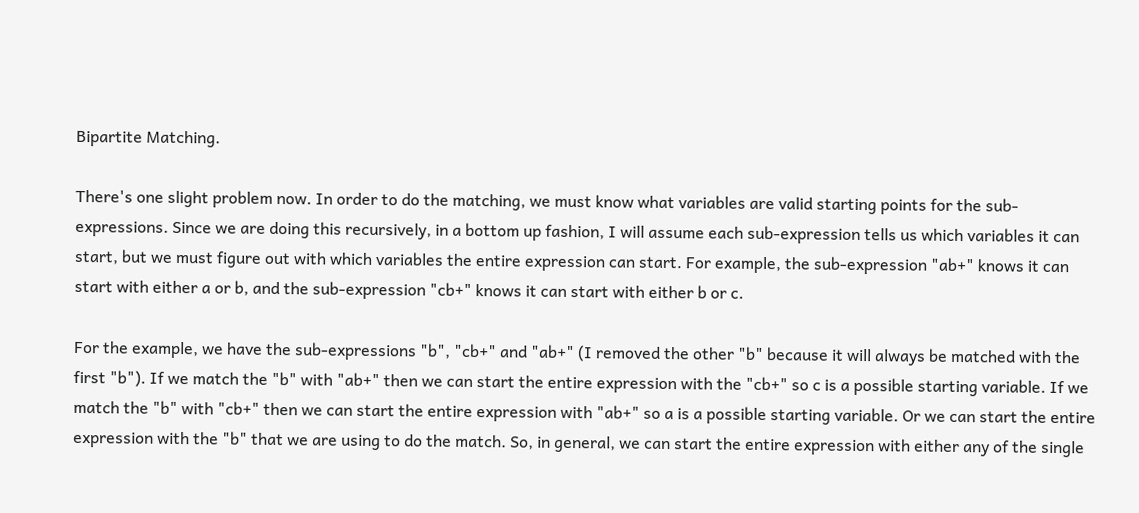Bipartite Matching.

There's one slight problem now. In order to do the matching, we must know what variables are valid starting points for the sub-expressions. Since we are doing this recursively, in a bottom up fashion, I will assume each sub-expression tells us which variables it can start, but we must figure out with which variables the entire expression can start. For example, the sub-expression "ab+" knows it can start with either a or b, and the sub-expression "cb+" knows it can start with either b or c.

For the example, we have the sub-expressions "b", "cb+" and "ab+" (I removed the other "b" because it will always be matched with the first "b"). If we match the "b" with "ab+" then we can start the entire expression with the "cb+" so c is a possible starting variable. If we match the "b" with "cb+" then we can start the entire expression with "ab+" so a is a possible starting variable. Or we can start the entire expression with the "b" that we are using to do the match. So, in general, we can start the entire expression with either any of the single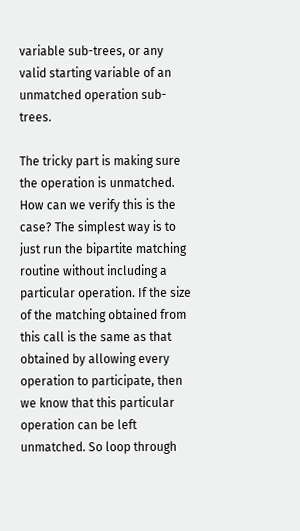variable sub-trees, or any valid starting variable of an unmatched operation sub-trees.

The tricky part is making sure the operation is unmatched. How can we verify this is the case? The simplest way is to just run the bipartite matching routine without including a particular operation. If the size of the matching obtained from this call is the same as that obtained by allowing every operation to participate, then we know that this particular operation can be left unmatched. So loop through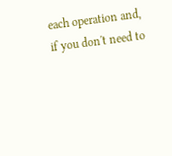each operation and, if you don't need to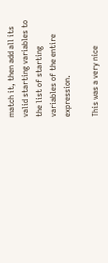match it, then add all its valid starting variables to the list of starting variables of the entire expression.

This was a very nice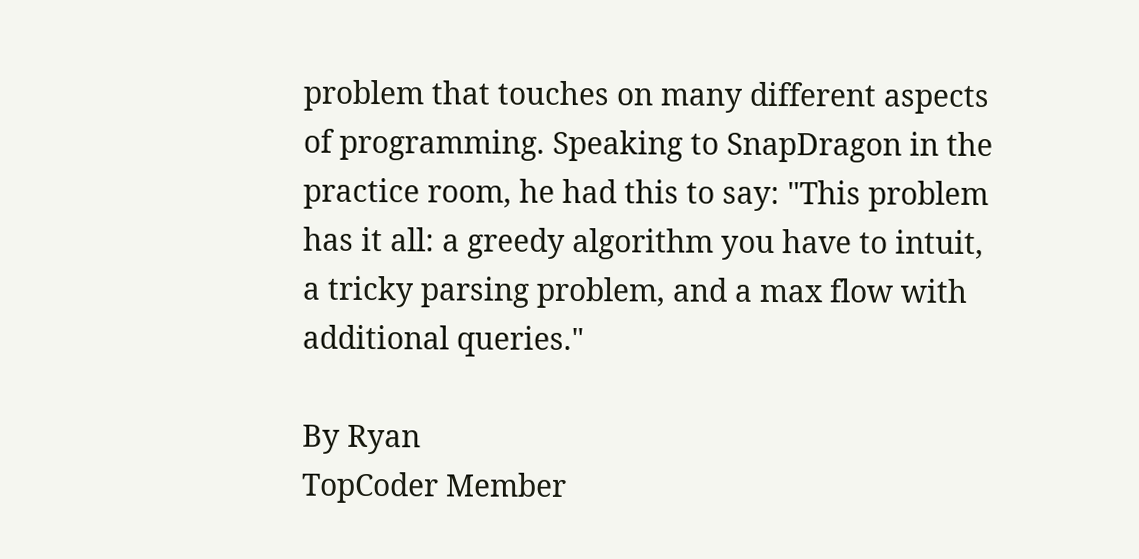problem that touches on many different aspects of programming. Speaking to SnapDragon in the practice room, he had this to say: "This problem has it all: a greedy algorithm you have to intuit, a tricky parsing problem, and a max flow with additional queries."

By Ryan
TopCoder Member